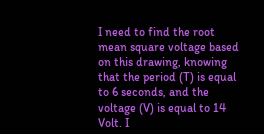I need to find the root mean square voltage based on this drawing, knowing that the period (T) is equal to 6 seconds, and the voltage (V) is equal to 14 Volt. I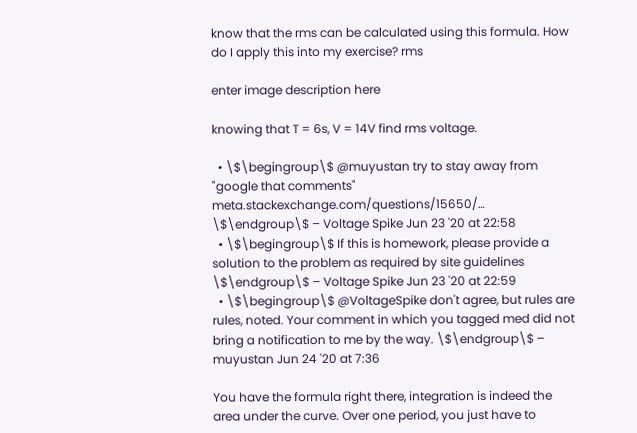know that the rms can be calculated using this formula. How do I apply this into my exercise? rms

enter image description here

knowing that T = 6s, V = 14V find rms voltage.

  • \$\begingroup\$ @muyustan try to stay away from "google that comments" meta.stackexchange.com/questions/15650/… \$\endgroup\$ – Voltage Spike Jun 23 '20 at 22:58
  • \$\begingroup\$ If this is homework, please provide a solution to the problem as required by site guidelines \$\endgroup\$ – Voltage Spike Jun 23 '20 at 22:59
  • \$\begingroup\$ @VoltageSpike don't agree, but rules are rules, noted. Your comment in which you tagged med did not bring a notification to me by the way. \$\endgroup\$ – muyustan Jun 24 '20 at 7:36

You have the formula right there, integration is indeed the area under the curve. Over one period, you just have to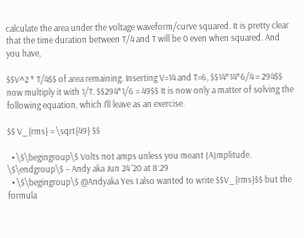calculate the area under the voltage waveform/curve squared. It is pretty clear that the time duration between T/4 and T will be 0 even when squared. And you have,

$$V^2 * T/4$$ of area remaining. Inserting V=14 and T=6, $$14*14*6/4 = 294$$ now multiply it with 1/T. $$294*1/6 = 49$$ It is now only a matter of solving the following equation, which I'll leave as an exercise.

$$ V_{rms} = \sqrt{49} $$

  • \$\begingroup\$ Volts not amps unless you meant (A)mplitude. \$\endgroup\$ – Andy aka Jun 24 '20 at 8:29
  • \$\begingroup\$ @Andyaka Yes I also wanted to write $$V_{rms}$$ but the formula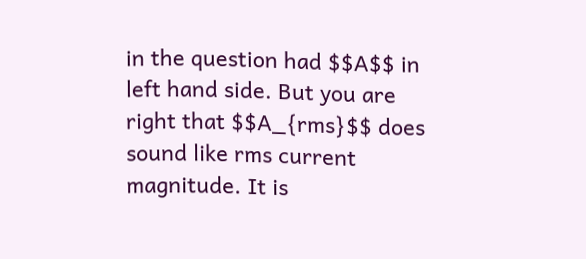in the question had $$A$$ in left hand side. But you are right that $$A_{rms}$$ does sound like rms current magnitude. It is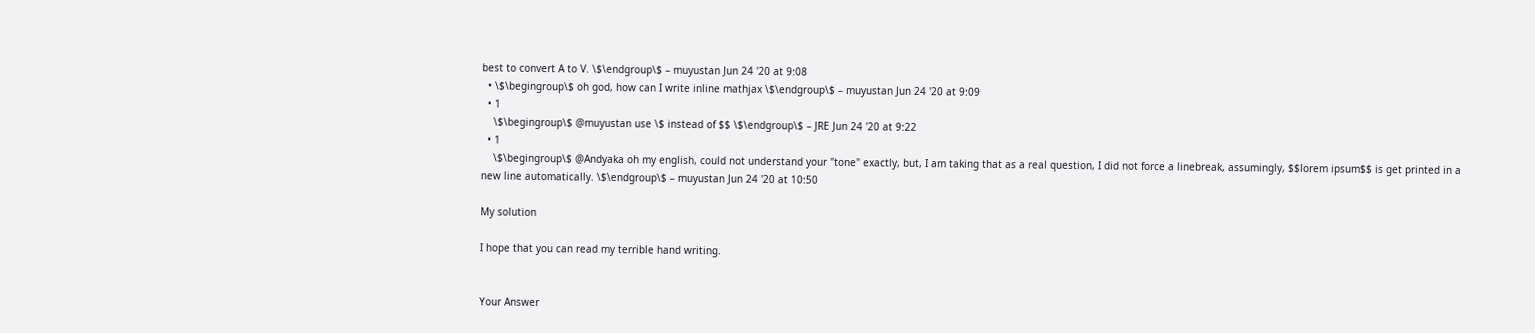best to convert A to V. \$\endgroup\$ – muyustan Jun 24 '20 at 9:08
  • \$\begingroup\$ oh god, how can I write inline mathjax \$\endgroup\$ – muyustan Jun 24 '20 at 9:09
  • 1
    \$\begingroup\$ @muyustan use \$ instead of $$ \$\endgroup\$ – JRE Jun 24 '20 at 9:22
  • 1
    \$\begingroup\$ @Andyaka oh my english, could not understand your "tone" exactly, but, I am taking that as a real question, I did not force a linebreak, assumingly, $$lorem ipsum$$ is get printed in a new line automatically. \$\endgroup\$ – muyustan Jun 24 '20 at 10:50

My solution

I hope that you can read my terrible hand writing.


Your Answer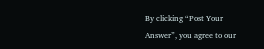By clicking “Post Your Answer”, you agree to our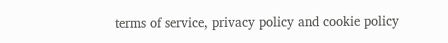terms of service, privacy policy and cookie policy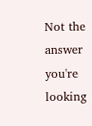Not the answer you're looking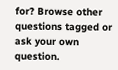for? Browse other questions tagged or ask your own question.